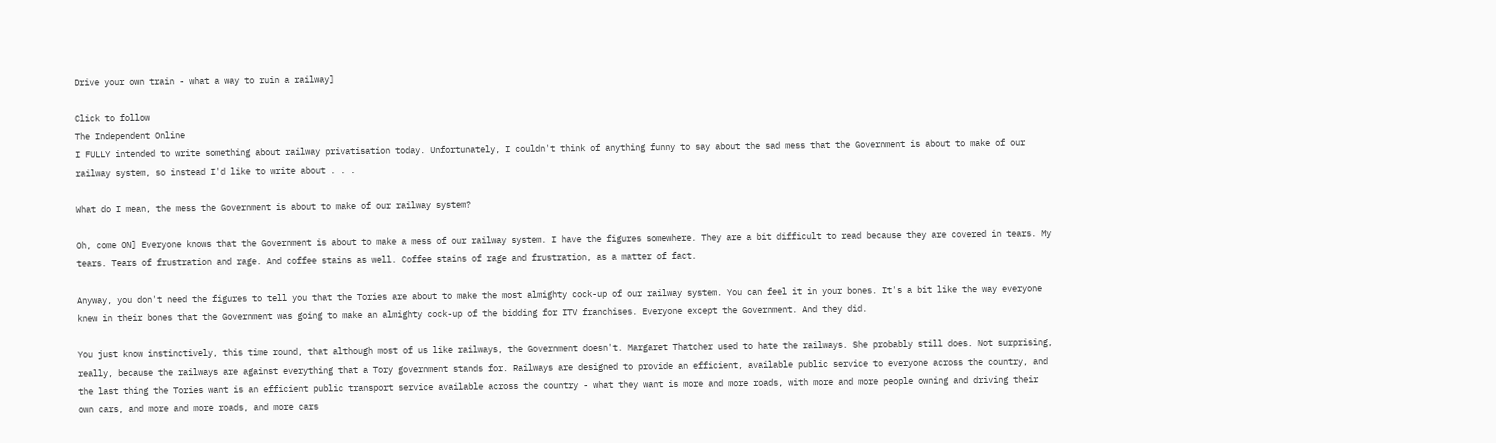Drive your own train - what a way to ruin a railway]

Click to follow
The Independent Online
I FULLY intended to write something about railway privatisation today. Unfortunately, I couldn't think of anything funny to say about the sad mess that the Government is about to make of our railway system, so instead I'd like to write about . . .

What do I mean, the mess the Government is about to make of our railway system?

Oh, come ON] Everyone knows that the Government is about to make a mess of our railway system. I have the figures somewhere. They are a bit difficult to read because they are covered in tears. My tears. Tears of frustration and rage. And coffee stains as well. Coffee stains of rage and frustration, as a matter of fact.

Anyway, you don't need the figures to tell you that the Tories are about to make the most almighty cock-up of our railway system. You can feel it in your bones. It's a bit like the way everyone knew in their bones that the Government was going to make an almighty cock-up of the bidding for ITV franchises. Everyone except the Government. And they did.

You just know instinctively, this time round, that although most of us like railways, the Government doesn't. Margaret Thatcher used to hate the railways. She probably still does. Not surprising, really, because the railways are against everything that a Tory government stands for. Railways are designed to provide an efficient, available public service to everyone across the country, and the last thing the Tories want is an efficient public transport service available across the country - what they want is more and more roads, with more and more people owning and driving their own cars, and more and more roads, and more cars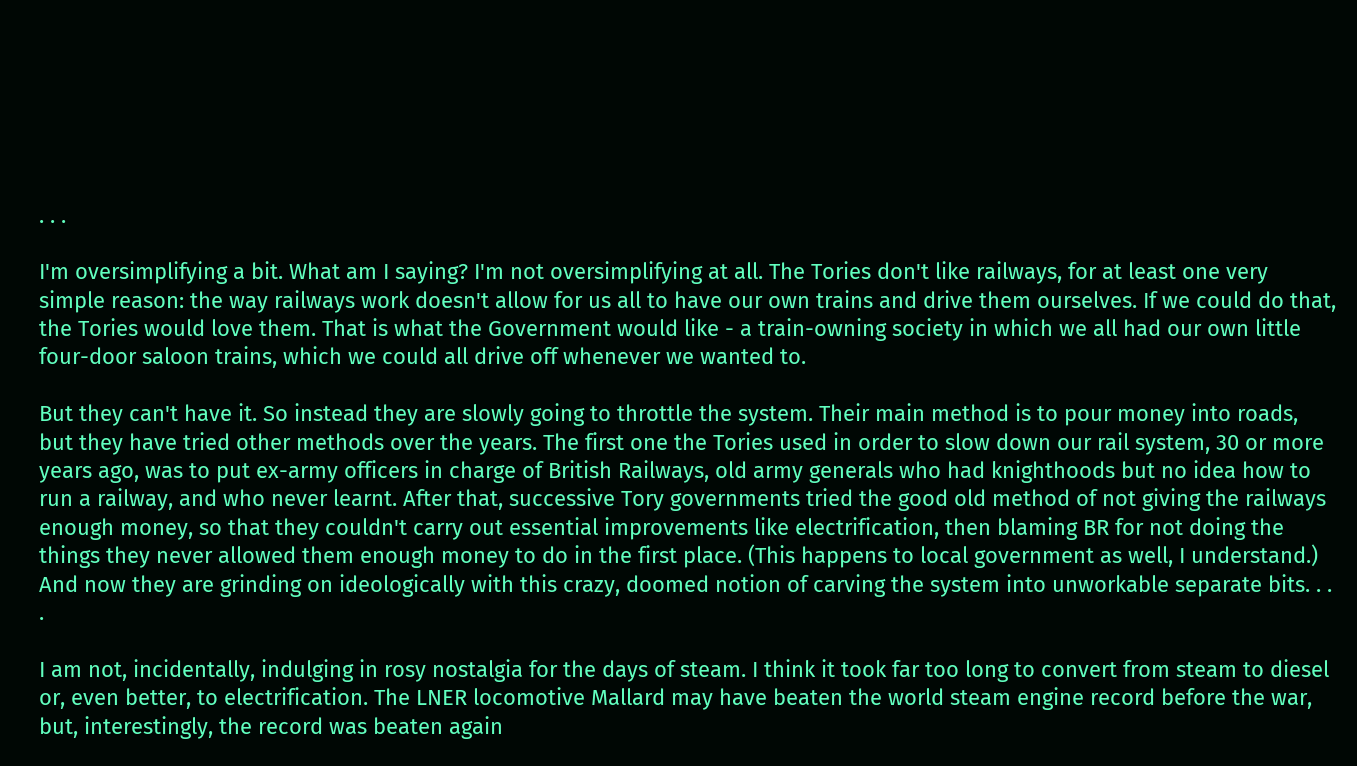. . .

I'm oversimplifying a bit. What am I saying? I'm not oversimplifying at all. The Tories don't like railways, for at least one very simple reason: the way railways work doesn't allow for us all to have our own trains and drive them ourselves. If we could do that, the Tories would love them. That is what the Government would like - a train-owning society in which we all had our own little four-door saloon trains, which we could all drive off whenever we wanted to.

But they can't have it. So instead they are slowly going to throttle the system. Their main method is to pour money into roads, but they have tried other methods over the years. The first one the Tories used in order to slow down our rail system, 30 or more years ago, was to put ex-army officers in charge of British Railways, old army generals who had knighthoods but no idea how to run a railway, and who never learnt. After that, successive Tory governments tried the good old method of not giving the railways enough money, so that they couldn't carry out essential improvements like electrification, then blaming BR for not doing the things they never allowed them enough money to do in the first place. (This happens to local government as well, I understand.) And now they are grinding on ideologically with this crazy, doomed notion of carving the system into unworkable separate bits. . . .

I am not, incidentally, indulging in rosy nostalgia for the days of steam. I think it took far too long to convert from steam to diesel or, even better, to electrification. The LNER locomotive Mallard may have beaten the world steam engine record before the war, but, interestingly, the record was beaten again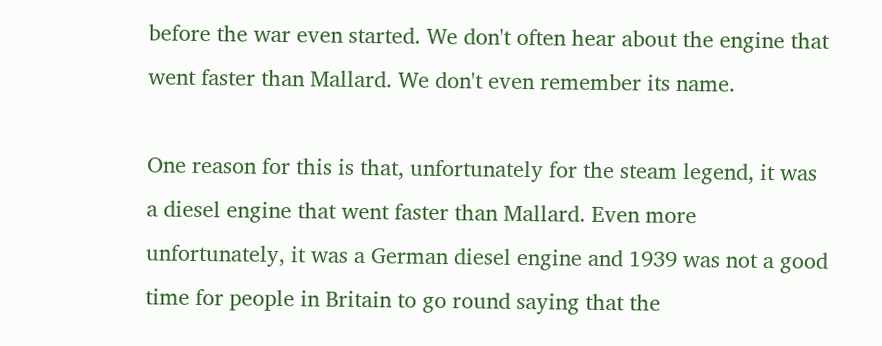before the war even started. We don't often hear about the engine that went faster than Mallard. We don't even remember its name.

One reason for this is that, unfortunately for the steam legend, it was a diesel engine that went faster than Mallard. Even more unfortunately, it was a German diesel engine and 1939 was not a good time for people in Britain to go round saying that the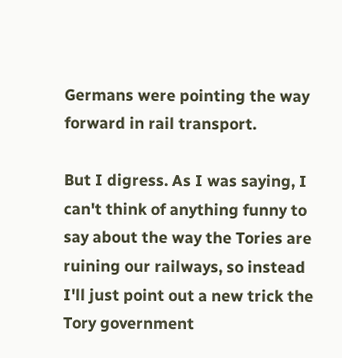Germans were pointing the way forward in rail transport.

But I digress. As I was saying, I can't think of anything funny to say about the way the Tories are ruining our railways, so instead I'll just point out a new trick the Tory government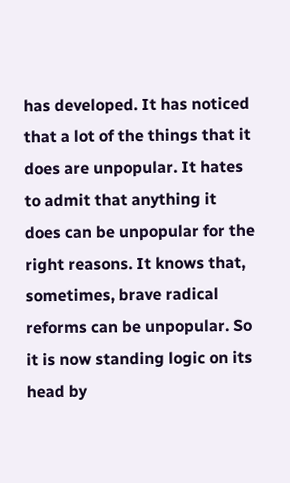has developed. It has noticed that a lot of the things that it does are unpopular. It hates to admit that anything it does can be unpopular for the right reasons. It knows that, sometimes, brave radical reforms can be unpopular. So it is now standing logic on its head by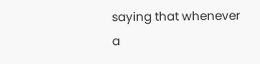saying that whenever a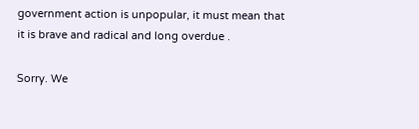government action is unpopular, it must mean that it is brave and radical and long overdue .

Sorry. We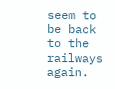seem to be back to the railways again.